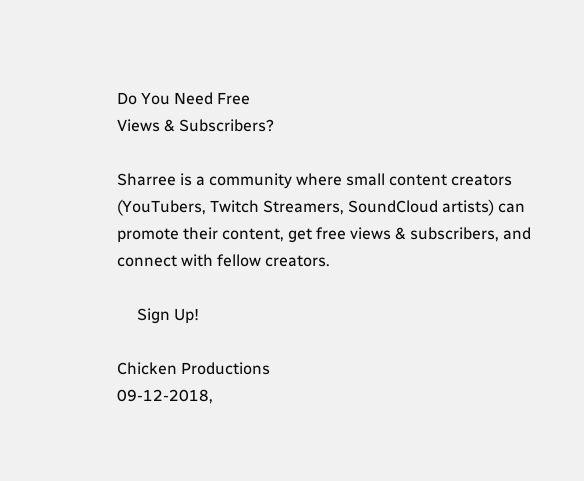Do You Need Free
Views & Subscribers?

Sharree is a community where small content creators (YouTubers, Twitch Streamers, SoundCloud artists) can promote their content, get free views & subscribers, and connect with fellow creators.

     Sign Up!

Chicken Productions
09-12-2018,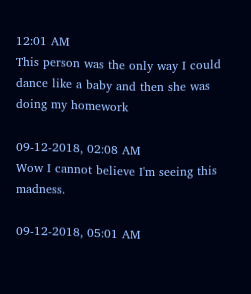12:01 AM
This person was the only way I could dance like a baby and then she was doing my homework

09-12-2018, 02:08 AM
Wow I cannot believe I'm seeing this madness.

09-12-2018, 05:01 AM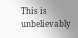This is unbelievably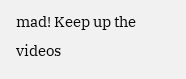mad! Keep up the videos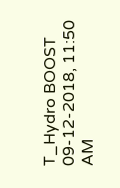T_Hydro BOOST
09-12-2018, 11:50 AM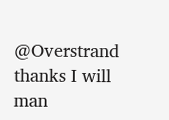@Overstrand thanks I will man